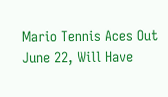Mario Tennis Aces Out June 22, Will Have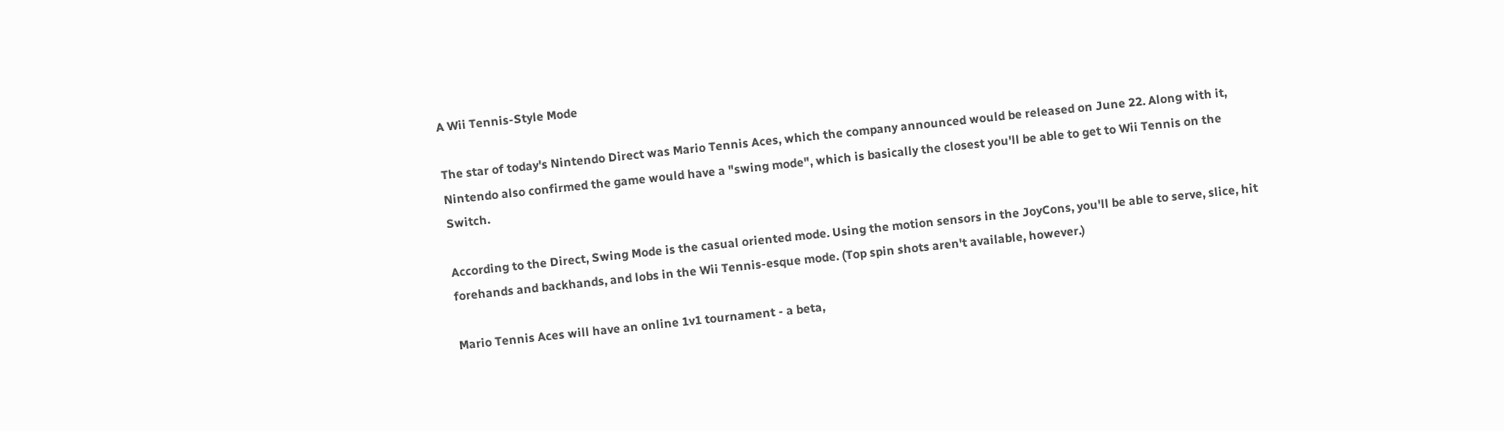A Wii Tennis-Style Mode

The star of today's Nintendo Direct was Mario Tennis Aces, which the company announced would be released on June 22. Along with it, Nintendo also confirmed the game would have a "swing mode", which is basically the closest you'll be able to get to Wii Tennis on the Switch.

According to the Direct, Swing Mode is the casual oriented mode. Using the motion sensors in the JoyCons, you'll be able to serve, slice, hit forehands and backhands, and lobs in the Wii Tennis-esque mode. (Top spin shots aren't available, however.)

Mario Tennis Aces will have an online 1v1 tournament - a beta,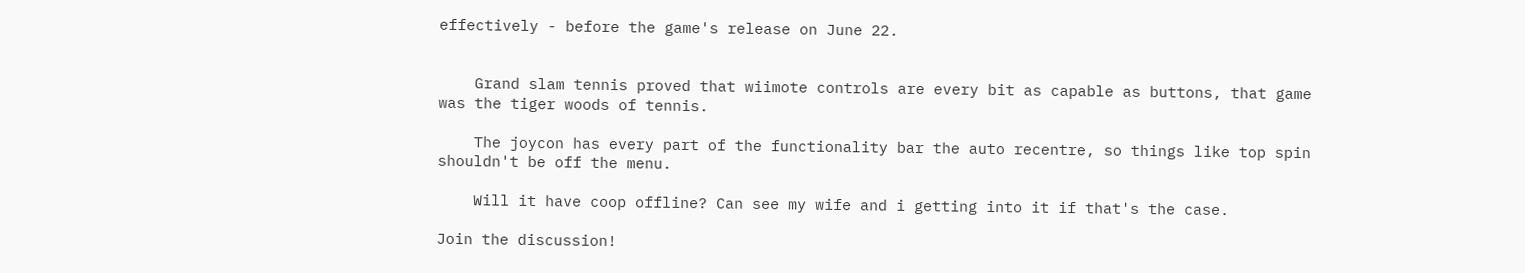effectively - before the game's release on June 22.


    Grand slam tennis proved that wiimote controls are every bit as capable as buttons, that game was the tiger woods of tennis.

    The joycon has every part of the functionality bar the auto recentre, so things like top spin shouldn't be off the menu.

    Will it have coop offline? Can see my wife and i getting into it if that's the case.

Join the discussion!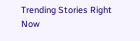Trending Stories Right Now